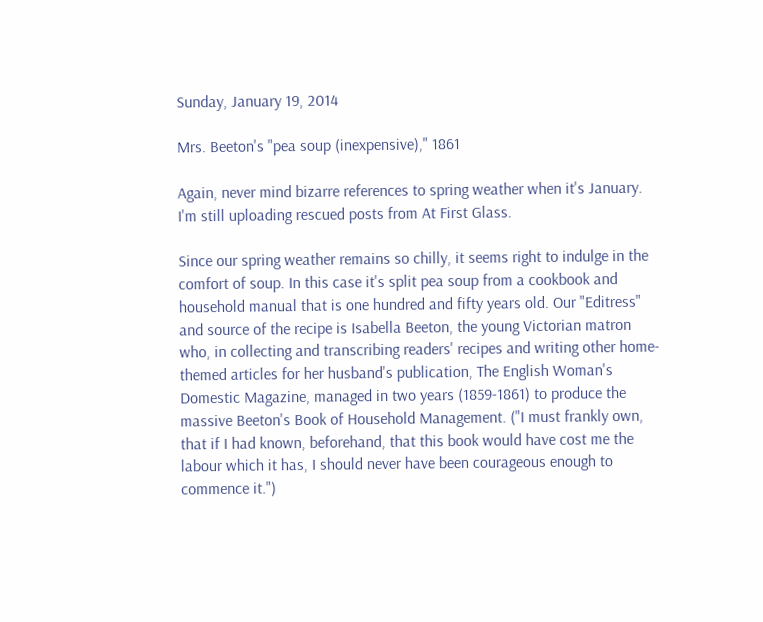Sunday, January 19, 2014

Mrs. Beeton's "pea soup (inexpensive)," 1861

Again, never mind bizarre references to spring weather when it's January. I'm still uploading rescued posts from At First Glass.

Since our spring weather remains so chilly, it seems right to indulge in the comfort of soup. In this case it's split pea soup from a cookbook and household manual that is one hundred and fifty years old. Our "Editress" and source of the recipe is Isabella Beeton, the young Victorian matron who, in collecting and transcribing readers' recipes and writing other home-themed articles for her husband's publication, The English Woman's Domestic Magazine, managed in two years (1859-1861) to produce the massive Beeton's Book of Household Management. ("I must frankly own, that if I had known, beforehand, that this book would have cost me the labour which it has, I should never have been courageous enough to commence it.")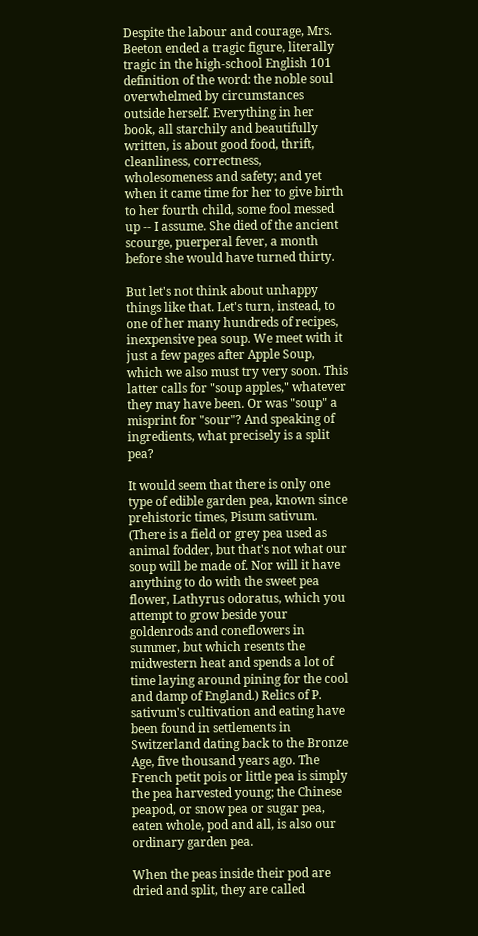Despite the labour and courage, Mrs. Beeton ended a tragic figure, literally tragic in the high-school English 101 definition of the word: the noble soul overwhelmed by circumstances outside herself. Everything in her book, all starchily and beautifully written, is about good food, thrift, cleanliness, correctness, wholesomeness and safety; and yet when it came time for her to give birth to her fourth child, some fool messed up -- I assume. She died of the ancient scourge, puerperal fever, a month before she would have turned thirty.

But let's not think about unhappy things like that. Let's turn, instead, to one of her many hundreds of recipes, inexpensive pea soup. We meet with it just a few pages after Apple Soup, which we also must try very soon. This latter calls for "soup apples," whatever they may have been. Or was "soup" a misprint for "sour"? And speaking of ingredients, what precisely is a split pea?

It would seem that there is only one type of edible garden pea, known since prehistoric times, Pisum sativum. (There is a field or grey pea used as animal fodder, but that's not what our soup will be made of. Nor will it have anything to do with the sweet pea flower, Lathyrus odoratus, which you attempt to grow beside your goldenrods and coneflowers in summer, but which resents the midwestern heat and spends a lot of time laying around pining for the cool and damp of England.) Relics of P. sativum's cultivation and eating have been found in settlements in Switzerland dating back to the Bronze Age, five thousand years ago. The French petit pois or little pea is simply the pea harvested young; the Chinese peapod, or snow pea or sugar pea, eaten whole, pod and all, is also our ordinary garden pea.

When the peas inside their pod are dried and split, they are called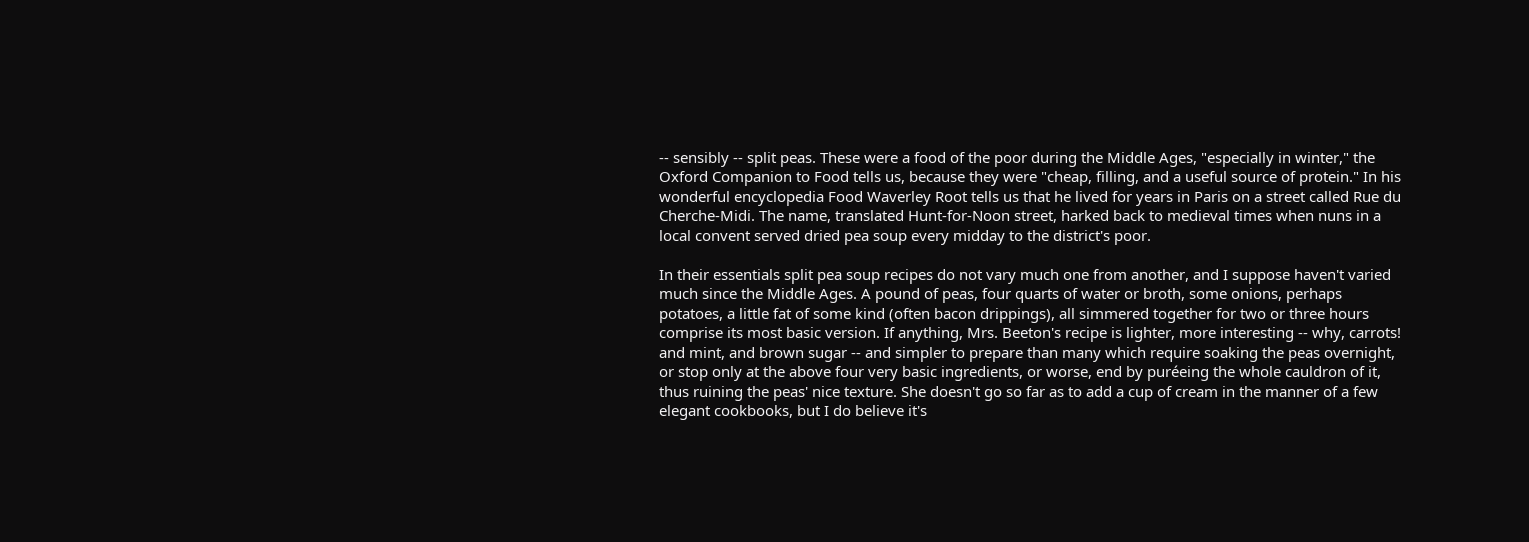-- sensibly -- split peas. These were a food of the poor during the Middle Ages, "especially in winter," the Oxford Companion to Food tells us, because they were "cheap, filling, and a useful source of protein." In his wonderful encyclopedia Food Waverley Root tells us that he lived for years in Paris on a street called Rue du Cherche-Midi. The name, translated Hunt-for-Noon street, harked back to medieval times when nuns in a local convent served dried pea soup every midday to the district's poor.

In their essentials split pea soup recipes do not vary much one from another, and I suppose haven't varied much since the Middle Ages. A pound of peas, four quarts of water or broth, some onions, perhaps potatoes, a little fat of some kind (often bacon drippings), all simmered together for two or three hours comprise its most basic version. If anything, Mrs. Beeton's recipe is lighter, more interesting -- why, carrots! and mint, and brown sugar -- and simpler to prepare than many which require soaking the peas overnight, or stop only at the above four very basic ingredients, or worse, end by puréeing the whole cauldron of it, thus ruining the peas' nice texture. She doesn't go so far as to add a cup of cream in the manner of a few elegant cookbooks, but I do believe it's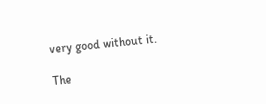very good without it.

The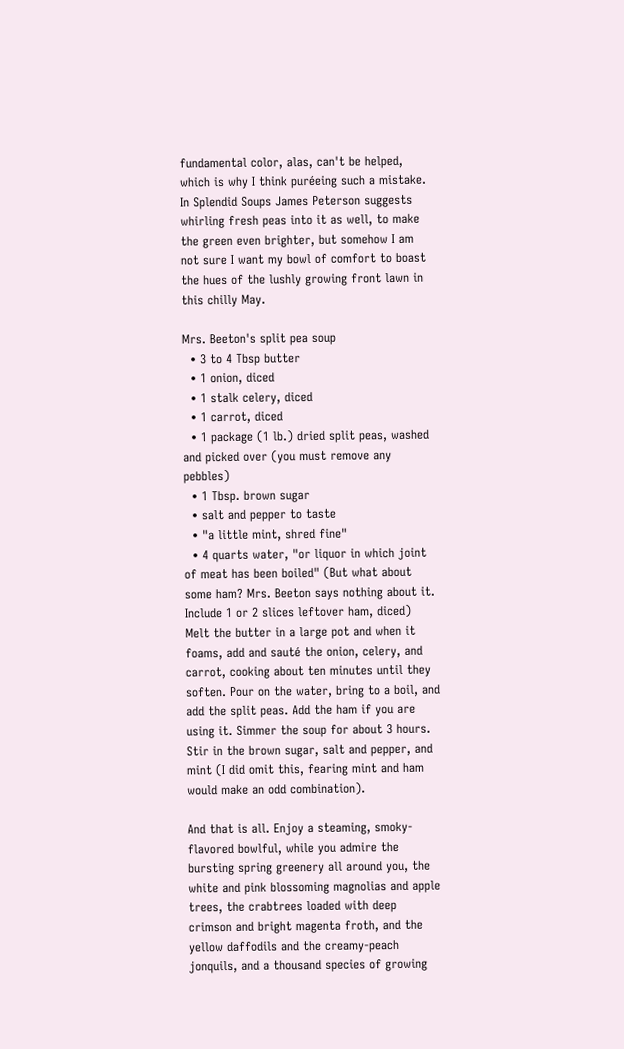fundamental color, alas, can't be helped, which is why I think puréeing such a mistake. In Splendid Soups James Peterson suggests whirling fresh peas into it as well, to make the green even brighter, but somehow I am not sure I want my bowl of comfort to boast the hues of the lushly growing front lawn in this chilly May.

Mrs. Beeton's split pea soup
  • 3 to 4 Tbsp butter
  • 1 onion, diced
  • 1 stalk celery, diced
  • 1 carrot, diced
  • 1 package (1 lb.) dried split peas, washed and picked over (you must remove any pebbles)
  • 1 Tbsp. brown sugar
  • salt and pepper to taste
  • "a little mint, shred fine"
  • 4 quarts water, "or liquor in which joint of meat has been boiled" (But what about some ham? Mrs. Beeton says nothing about it. Include 1 or 2 slices leftover ham, diced)
Melt the butter in a large pot and when it foams, add and sauté the onion, celery, and carrot, cooking about ten minutes until they soften. Pour on the water, bring to a boil, and add the split peas. Add the ham if you are using it. Simmer the soup for about 3 hours. Stir in the brown sugar, salt and pepper, and mint (I did omit this, fearing mint and ham would make an odd combination).

And that is all. Enjoy a steaming, smoky-flavored bowlful, while you admire the bursting spring greenery all around you, the white and pink blossoming magnolias and apple trees, the crabtrees loaded with deep crimson and bright magenta froth, and the yellow daffodils and the creamy-peach jonquils, and a thousand species of growing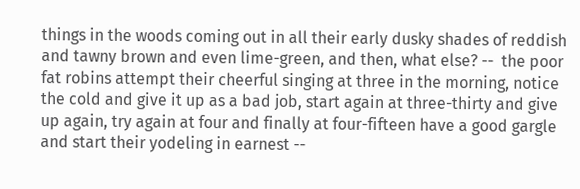things in the woods coming out in all their early dusky shades of reddish and tawny brown and even lime-green, and then, what else? --  the poor fat robins attempt their cheerful singing at three in the morning, notice the cold and give it up as a bad job, start again at three-thirty and give up again, try again at four and finally at four-fifteen have a good gargle and start their yodeling in earnest --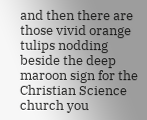and then there are those vivid orange tulips nodding  beside the deep maroon sign for the Christian Science church you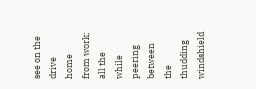see on the drive home from work; all the while peering between the thudding windshield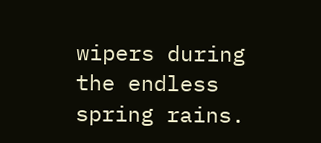wipers during the endless spring rains.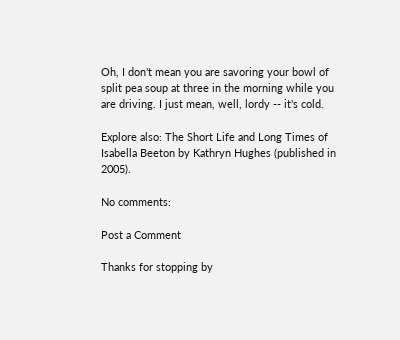Oh, I don't mean you are savoring your bowl of split pea soup at three in the morning while you are driving. I just mean, well, lordy -- it's cold.

Explore also: The Short Life and Long Times of Isabella Beeton by Kathryn Hughes (published in 2005).

No comments:

Post a Comment

Thanks for stopping by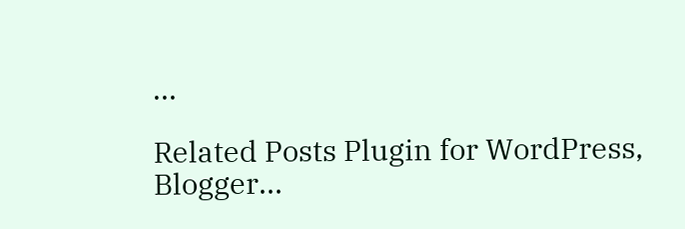...

Related Posts Plugin for WordPress, Blogger...